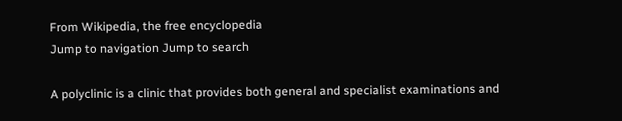From Wikipedia, the free encyclopedia
Jump to navigation Jump to search

A polyclinic is a clinic that provides both general and specialist examinations and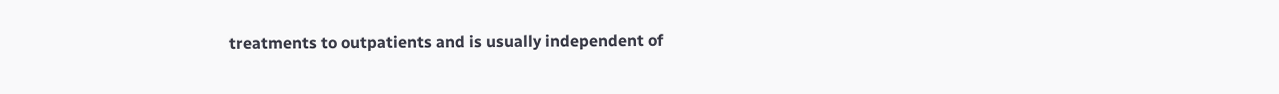treatments to outpatients and is usually independent of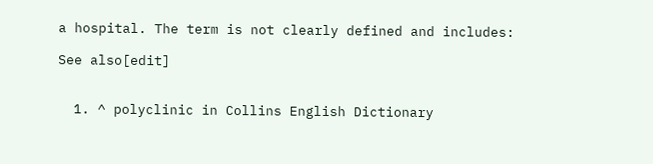a hospital. The term is not clearly defined and includes:

See also[edit]


  1. ^ polyclinic in Collins English Dictionary